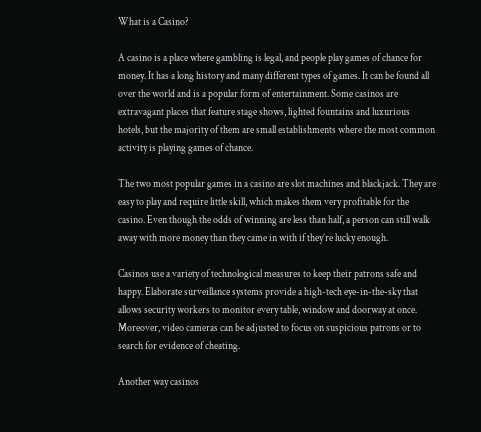What is a Casino?

A casino is a place where gambling is legal, and people play games of chance for money. It has a long history and many different types of games. It can be found all over the world and is a popular form of entertainment. Some casinos are extravagant places that feature stage shows, lighted fountains and luxurious hotels, but the majority of them are small establishments where the most common activity is playing games of chance.

The two most popular games in a casino are slot machines and blackjack. They are easy to play and require little skill, which makes them very profitable for the casino. Even though the odds of winning are less than half, a person can still walk away with more money than they came in with if they’re lucky enough.

Casinos use a variety of technological measures to keep their patrons safe and happy. Elaborate surveillance systems provide a high-tech eye-in-the-sky that allows security workers to monitor every table, window and doorway at once. Moreover, video cameras can be adjusted to focus on suspicious patrons or to search for evidence of cheating.

Another way casinos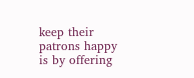keep their patrons happy is by offering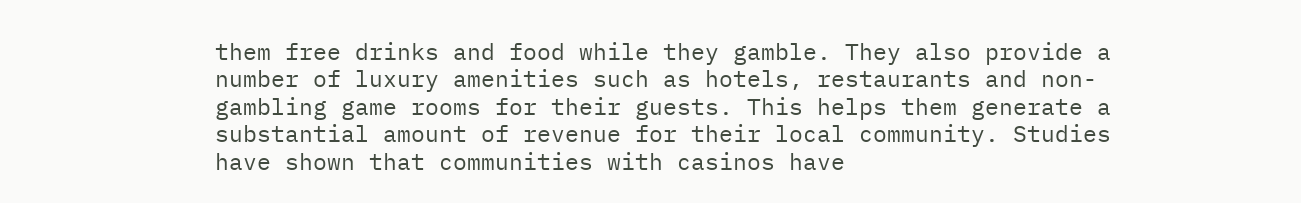them free drinks and food while they gamble. They also provide a number of luxury amenities such as hotels, restaurants and non-gambling game rooms for their guests. This helps them generate a substantial amount of revenue for their local community. Studies have shown that communities with casinos have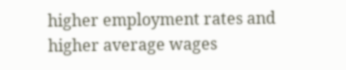higher employment rates and higher average wages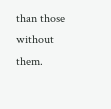than those without them.